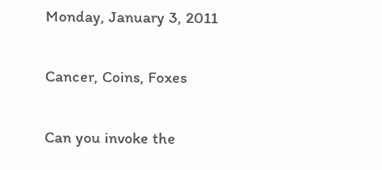Monday, January 3, 2011

Cancer, Coins, Foxes

Can you invoke the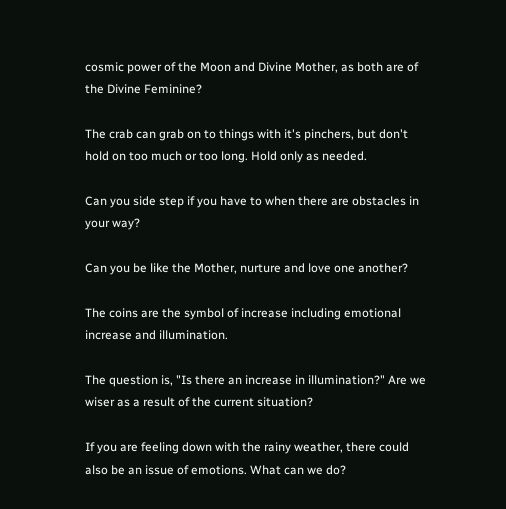cosmic power of the Moon and Divine Mother, as both are of the Divine Feminine?

The crab can grab on to things with it's pinchers, but don't hold on too much or too long. Hold only as needed.

Can you side step if you have to when there are obstacles in your way?

Can you be like the Mother, nurture and love one another?

The coins are the symbol of increase including emotional increase and illumination.

The question is, "Is there an increase in illumination?" Are we wiser as a result of the current situation?

If you are feeling down with the rainy weather, there could also be an issue of emotions. What can we do?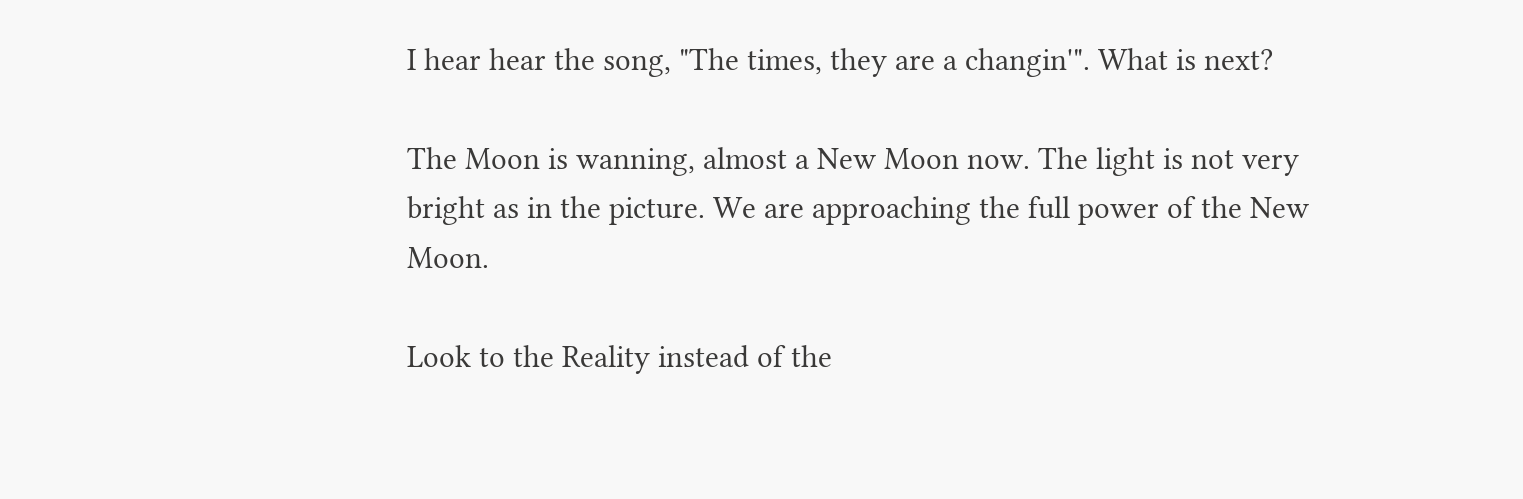I hear hear the song, "The times, they are a changin'". What is next?

The Moon is wanning, almost a New Moon now. The light is not very bright as in the picture. We are approaching the full power of the New Moon.

Look to the Reality instead of the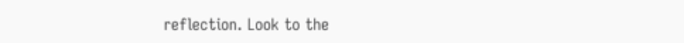reflection. Look to the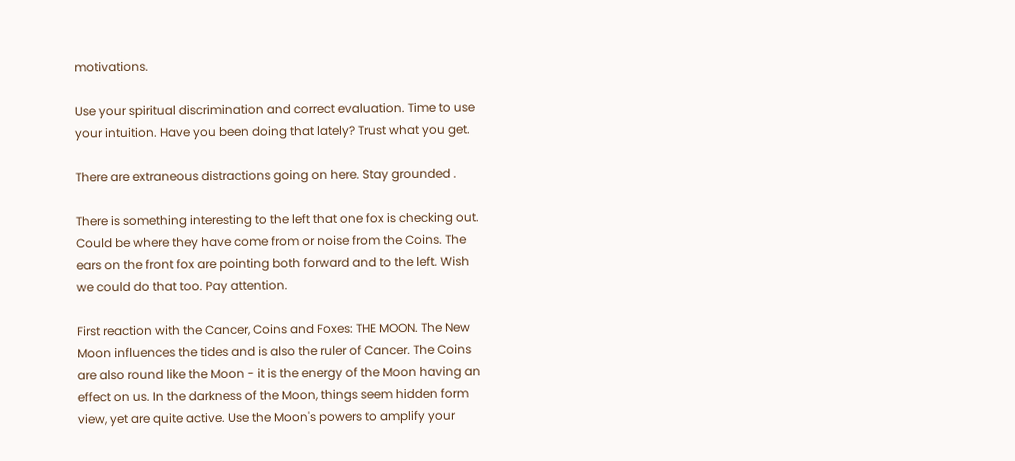motivations.

Use your spiritual discrimination and correct evaluation. Time to use your intuition. Have you been doing that lately? Trust what you get.

There are extraneous distractions going on here. Stay grounded .

There is something interesting to the left that one fox is checking out. Could be where they have come from or noise from the Coins. The ears on the front fox are pointing both forward and to the left. Wish we could do that too. Pay attention.

First reaction with the Cancer, Coins and Foxes: THE MOON. The New Moon influences the tides and is also the ruler of Cancer. The Coins are also round like the Moon - it is the energy of the Moon having an effect on us. In the darkness of the Moon, things seem hidden form view, yet are quite active. Use the Moon's powers to amplify your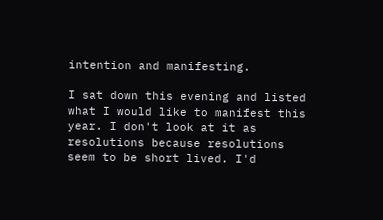intention and manifesting.

I sat down this evening and listed what I would like to manifest this year. I don't look at it as resolutions because resolutions seem to be short lived. I'd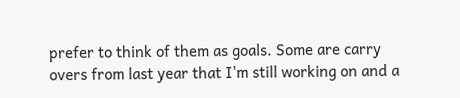prefer to think of them as goals. Some are carry overs from last year that I'm still working on and a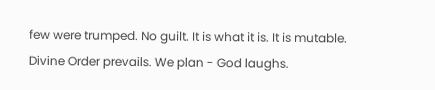few were trumped. No guilt. It is what it is. It is mutable. Divine Order prevails. We plan - God laughs.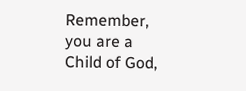Remember, you are a Child of God,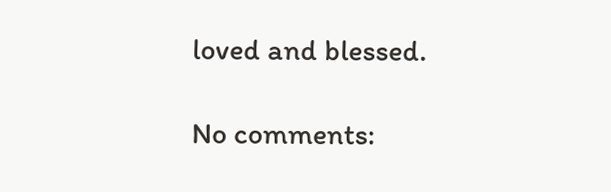loved and blessed.

No comments: